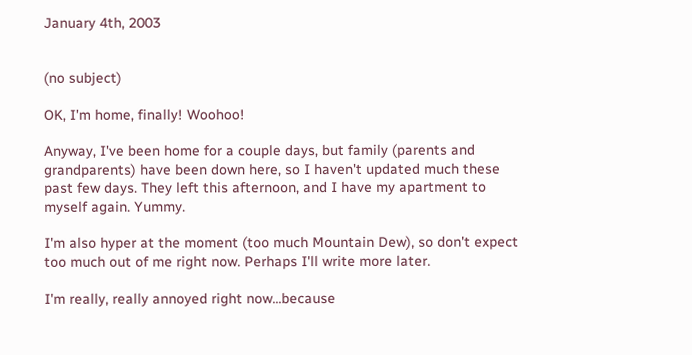January 4th, 2003


(no subject)

OK, I'm home, finally! Woohoo!

Anyway, I've been home for a couple days, but family (parents and grandparents) have been down here, so I haven't updated much these past few days. They left this afternoon, and I have my apartment to myself again. Yummy.

I'm also hyper at the moment (too much Mountain Dew), so don't expect too much out of me right now. Perhaps I'll write more later.

I'm really, really annoyed right now...because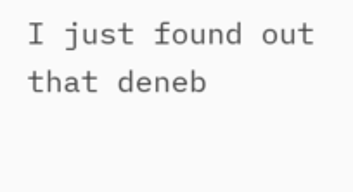I just found out that deneb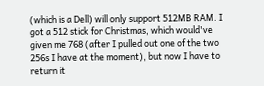(which is a Dell) will only support 512MB RAM. I got a 512 stick for Christmas, which would've given me 768 (after I pulled out one of the two 256s I have at the moment), but now I have to return it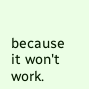because it won't work.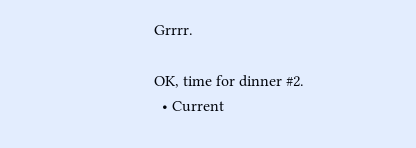Grrrr.

OK, time for dinner #2.
  • Current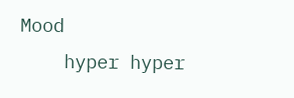Mood
    hyper hyper